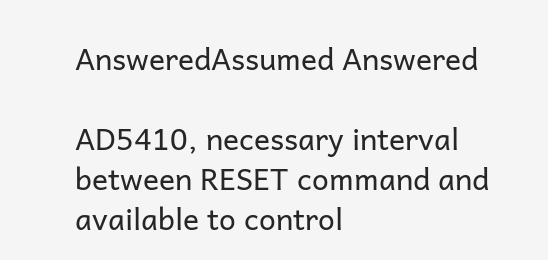AnsweredAssumed Answered

AD5410, necessary interval between RESET command and available to control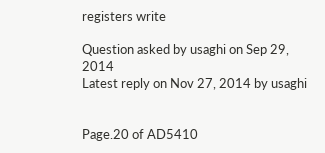registers write

Question asked by usaghi on Sep 29, 2014
Latest reply on Nov 27, 2014 by usaghi


Page.20 of AD5410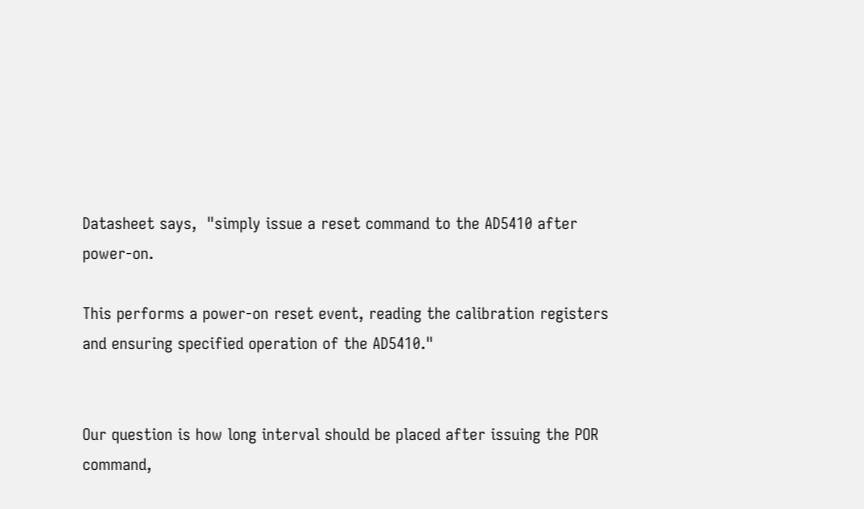Datasheet says,  "simply issue a reset command to the AD5410 after power-on.

This performs a power-on reset event, reading the calibration registers and ensuring specified operation of the AD5410."


Our question is how long interval should be placed after issuing the POR command,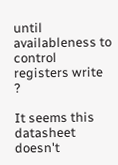until availableness to control registers write ?

It seems this datasheet doesn't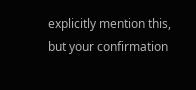explicitly mention this, but your confirmation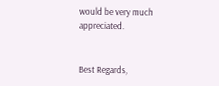would be very much appreciated.


Best Regards,